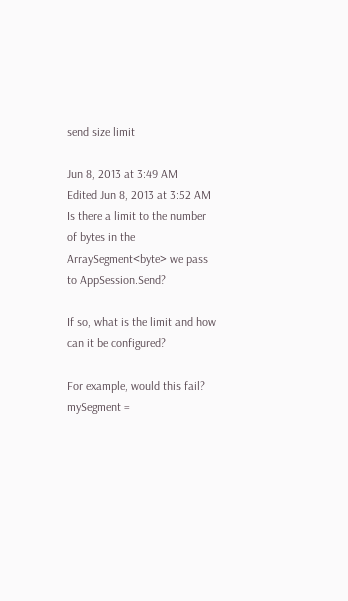send size limit

Jun 8, 2013 at 3:49 AM
Edited Jun 8, 2013 at 3:52 AM
Is there a limit to the number of bytes in the ArraySegment<byte> we pass to AppSession.Send?

If so, what is the limit and how can it be configured?

For example, would this fail?
mySegment =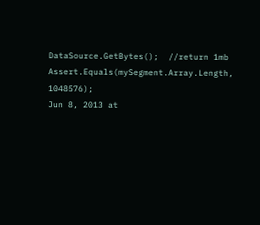DataSource.GetBytes();  //return 1mb
Assert.Equals(mySegment.Array.Length, 1048576);
Jun 8, 2013 at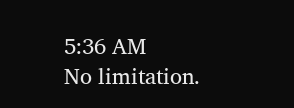5:36 AM
No limitation.